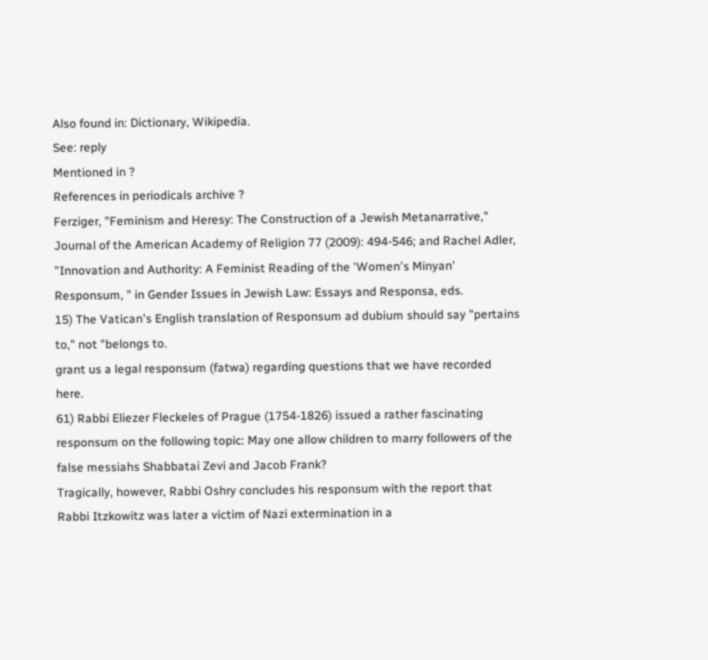Also found in: Dictionary, Wikipedia.
See: reply
Mentioned in ?
References in periodicals archive ?
Ferziger, "Feminism and Heresy: The Construction of a Jewish Metanarrative," Journal of the American Academy of Religion 77 (2009): 494-546; and Rachel Adler, "Innovation and Authority: A Feminist Reading of the 'Women's Minyan' Responsum, " in Gender Issues in Jewish Law: Essays and Responsa, eds.
15) The Vatican's English translation of Responsum ad dubium should say "pertains to," not "belongs to.
grant us a legal responsum (fatwa) regarding questions that we have recorded here.
61) Rabbi Eliezer Fleckeles of Prague (1754-1826) issued a rather fascinating responsum on the following topic: May one allow children to marry followers of the false messiahs Shabbatai Zevi and Jacob Frank?
Tragically, however, Rabbi Oshry concludes his responsum with the report that Rabbi Itzkowitz was later a victim of Nazi extermination in a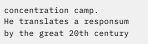concentration camp.
He translates a responsum by the great 20th century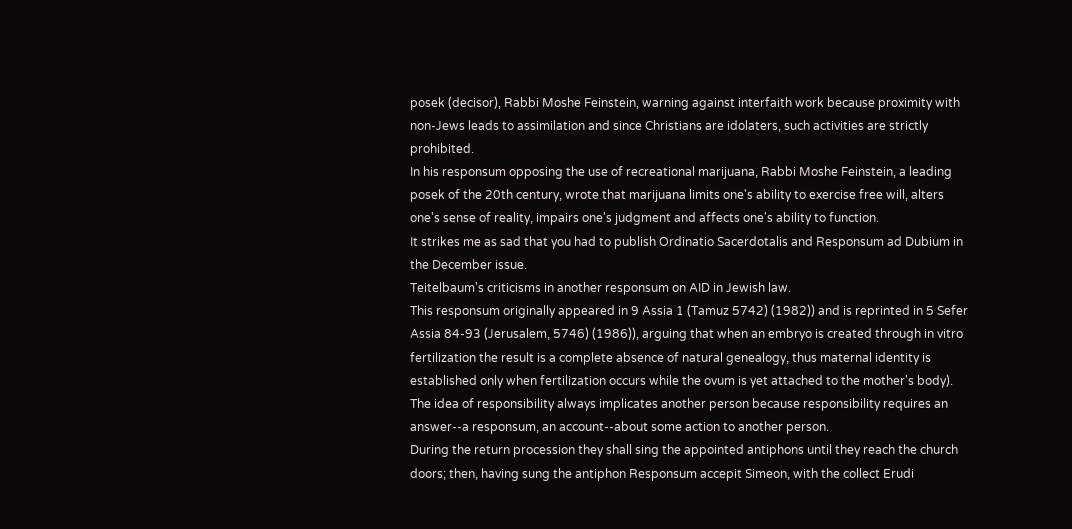posek (decisor), Rabbi Moshe Feinstein, warning against interfaith work because proximity with non-Jews leads to assimilation and since Christians are idolaters, such activities are strictly prohibited.
In his responsum opposing the use of recreational marijuana, Rabbi Moshe Feinstein, a leading posek of the 20th century, wrote that marijuana limits one's ability to exercise free will, alters one's sense of reality, impairs one's judgment and affects one's ability to function.
It strikes me as sad that you had to publish Ordinatio Sacerdotalis and Responsum ad Dubium in the December issue.
Teitelbaum's criticisms in another responsum on AID in Jewish law.
This responsum originally appeared in 9 Assia 1 (Tamuz 5742) (1982)) and is reprinted in 5 Sefer Assia 84-93 (Jerusalem, 5746) (1986)), arguing that when an embryo is created through in vitro fertilization the result is a complete absence of natural genealogy, thus maternal identity is established only when fertilization occurs while the ovum is yet attached to the mother's body).
The idea of responsibility always implicates another person because responsibility requires an answer--a responsum, an account--about some action to another person.
During the return procession they shall sing the appointed antiphons until they reach the church doors; then, having sung the antiphon Responsum accepit Simeon, with the collect Erudi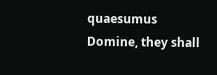quaesumus Domine, they shall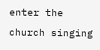enter the church singing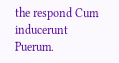the respond Cum inducerunt Puerum.